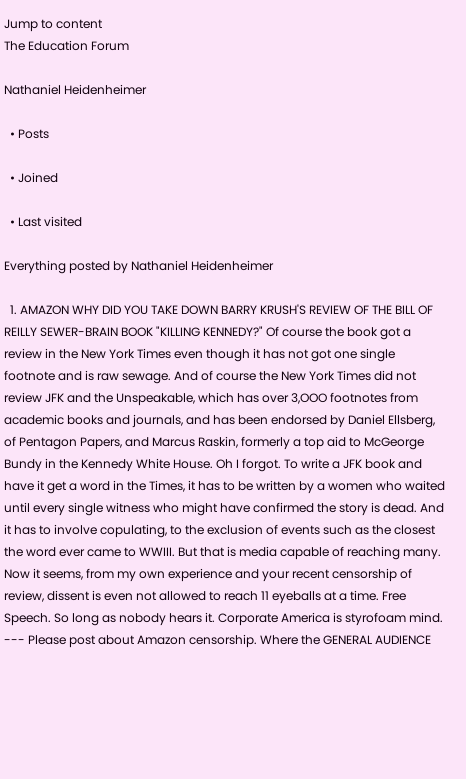Jump to content
The Education Forum

Nathaniel Heidenheimer

  • Posts

  • Joined

  • Last visited

Everything posted by Nathaniel Heidenheimer

  1. AMAZON WHY DID YOU TAKE DOWN BARRY KRUSH'S REVIEW OF THE BILL OF REILLY SEWER-BRAIN BOOK "KILLING KENNEDY?" Of course the book got a review in the New York Times even though it has not got one single footnote and is raw sewage. And of course the New York Times did not review JFK and the Unspeakable, which has over 3,OOO footnotes from academic books and journals, and has been endorsed by Daniel Ellsberg, of Pentagon Papers, and Marcus Raskin, formerly a top aid to McGeorge Bundy in the Kennedy White House. Oh I forgot. To write a JFK book and have it get a word in the Times, it has to be written by a women who waited until every single witness who might have confirmed the story is dead. And it has to involve copulating, to the exclusion of events such as the closest the word ever came to WWIII. But that is media capable of reaching many. Now it seems, from my own experience and your recent censorship of review, dissent is even not allowed to reach 11 eyeballs at a time. Free Speech. So long as nobody hears it. Corporate America is styrofoam mind. --- Please post about Amazon censorship. Where the GENERAL AUDIENCE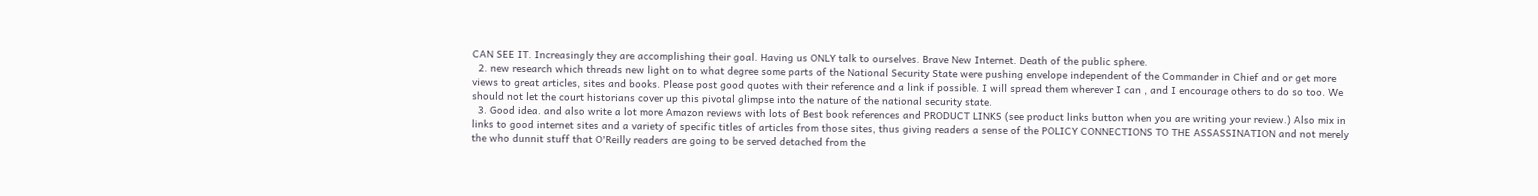CAN SEE IT. Increasingly they are accomplishing their goal. Having us ONLY talk to ourselves. Brave New Internet. Death of the public sphere.
  2. new research which threads new light on to what degree some parts of the National Security State were pushing envelope independent of the Commander in Chief and or get more views to great articles, sites and books. Please post good quotes with their reference and a link if possible. I will spread them wherever I can , and I encourage others to do so too. We should not let the court historians cover up this pivotal glimpse into the nature of the national security state.
  3. Good idea. and also write a lot more Amazon reviews with lots of Best book references and PRODUCT LINKS (see product links button when you are writing your review.) Also mix in links to good internet sites and a variety of specific titles of articles from those sites, thus giving readers a sense of the POLICY CONNECTIONS TO THE ASSASSINATION and not merely the who dunnit stuff that O'Reilly readers are going to be served detached from the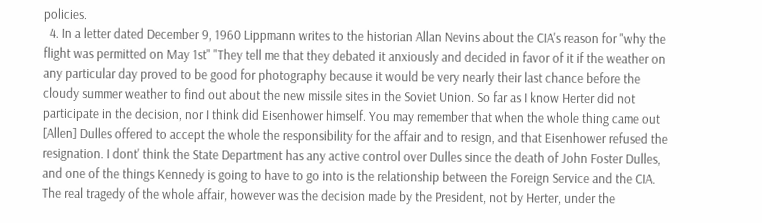policies.
  4. In a letter dated December 9, 1960 Lippmann writes to the historian Allan Nevins about the CIA's reason for "why the flight was permitted on May 1st" "They tell me that they debated it anxiously and decided in favor of it if the weather on any particular day proved to be good for photography because it would be very nearly their last chance before the cloudy summer weather to find out about the new missile sites in the Soviet Union. So far as I know Herter did not participate in the decision, nor I think did Eisenhower himself. You may remember that when the whole thing came out [Allen] Dulles offered to accept the whole the responsibility for the affair and to resign, and that Eisenhower refused the resignation. I dont' think the State Department has any active control over Dulles since the death of John Foster Dulles, and one of the things Kennedy is going to have to go into is the relationship between the Foreign Service and the CIA. The real tragedy of the whole affair, however was the decision made by the President, not by Herter, under the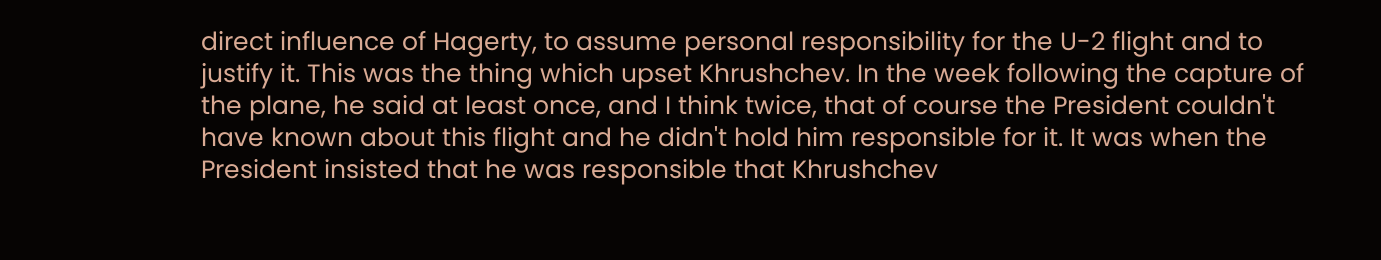direct influence of Hagerty, to assume personal responsibility for the U-2 flight and to justify it. This was the thing which upset Khrushchev. In the week following the capture of the plane, he said at least once, and I think twice, that of course the President couldn't have known about this flight and he didn't hold him responsible for it. It was when the President insisted that he was responsible that Khrushchev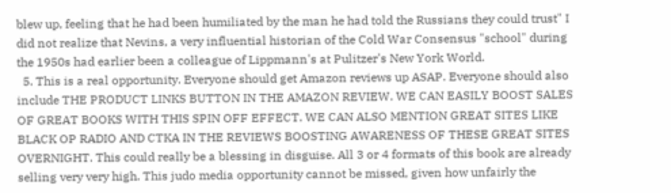blew up, feeling that he had been humiliated by the man he had told the Russians they could trust" I did not realize that Nevins, a very influential historian of the Cold War Consensus "school" during the 1950s had earlier been a colleague of Lippmann's at Pulitzer's New York World.
  5. This is a real opportunity. Everyone should get Amazon reviews up ASAP. Everyone should also include THE PRODUCT LINKS BUTTON IN THE AMAZON REVIEW. WE CAN EASILY BOOST SALES OF GREAT BOOKS WITH THIS SPIN OFF EFFECT. WE CAN ALSO MENTION GREAT SITES LIKE BLACK OP RADIO AND CTKA IN THE REVIEWS BOOSTING AWARENESS OF THESE GREAT SITES OVERNIGHT. This could really be a blessing in disguise. All 3 or 4 formats of this book are already selling very very high. This judo media opportunity cannot be missed, given how unfairly the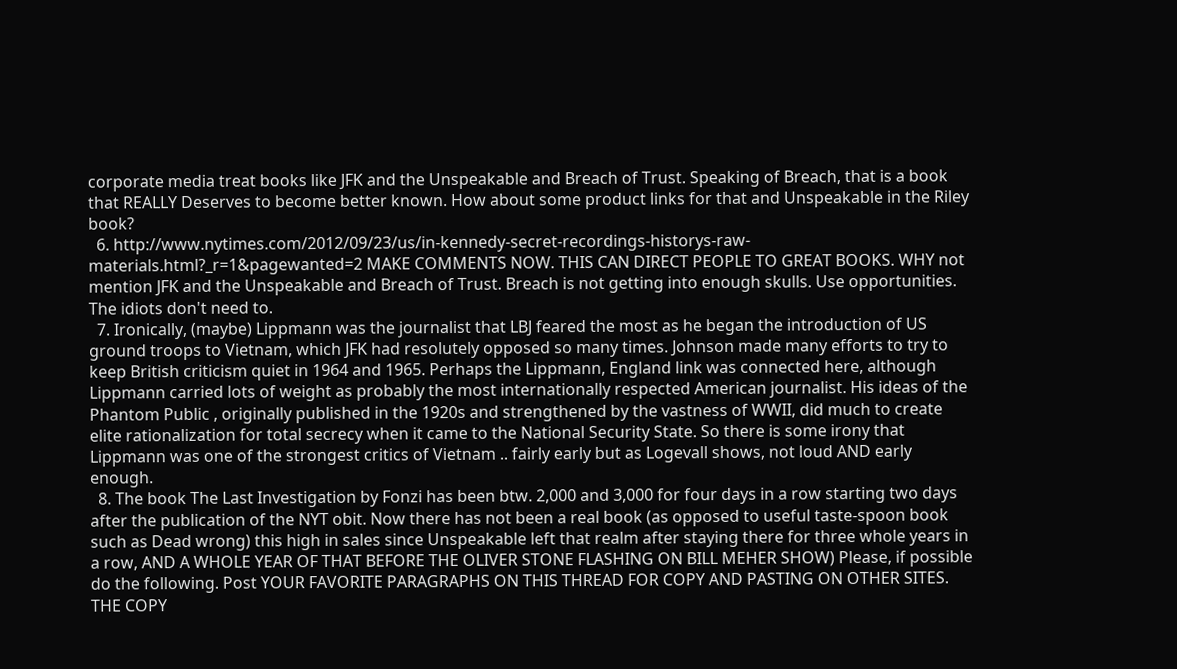corporate media treat books like JFK and the Unspeakable and Breach of Trust. Speaking of Breach, that is a book that REALLY Deserves to become better known. How about some product links for that and Unspeakable in the Riley book?
  6. http://www.nytimes.com/2012/09/23/us/in-kennedy-secret-recordings-historys-raw-materials.html?_r=1&pagewanted=2 MAKE COMMENTS NOW. THIS CAN DIRECT PEOPLE TO GREAT BOOKS. WHY not mention JFK and the Unspeakable and Breach of Trust. Breach is not getting into enough skulls. Use opportunities. The idiots don't need to.
  7. Ironically, (maybe) Lippmann was the journalist that LBJ feared the most as he began the introduction of US ground troops to Vietnam, which JFK had resolutely opposed so many times. Johnson made many efforts to try to keep British criticism quiet in 1964 and 1965. Perhaps the Lippmann, England link was connected here, although Lippmann carried lots of weight as probably the most internationally respected American journalist. His ideas of the Phantom Public , originally published in the 1920s and strengthened by the vastness of WWII, did much to create elite rationalization for total secrecy when it came to the National Security State. So there is some irony that Lippmann was one of the strongest critics of Vietnam .. fairly early but as Logevall shows, not loud AND early enough.
  8. The book The Last Investigation by Fonzi has been btw. 2,000 and 3,000 for four days in a row starting two days after the publication of the NYT obit. Now there has not been a real book (as opposed to useful taste-spoon book such as Dead wrong) this high in sales since Unspeakable left that realm after staying there for three whole years in a row, AND A WHOLE YEAR OF THAT BEFORE THE OLIVER STONE FLASHING ON BILL MEHER SHOW) Please, if possible do the following. Post YOUR FAVORITE PARAGRAPHS ON THIS THREAD FOR COPY AND PASTING ON OTHER SITES. THE COPY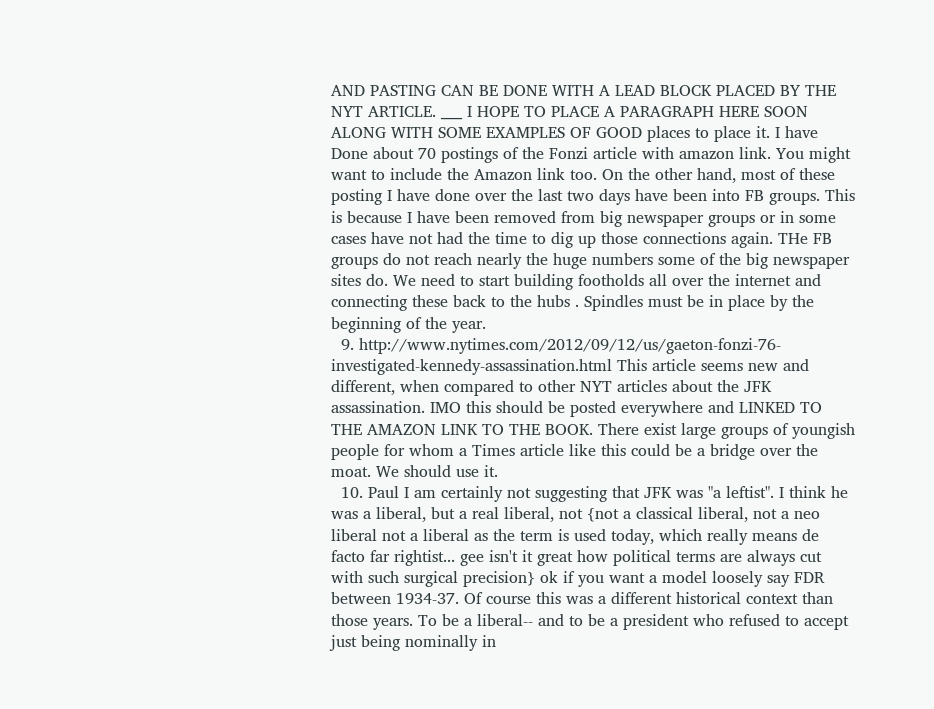AND PASTING CAN BE DONE WITH A LEAD BLOCK PLACED BY THE NYT ARTICLE. ___ I HOPE TO PLACE A PARAGRAPH HERE SOON ALONG WITH SOME EXAMPLES OF GOOD places to place it. I have Done about 70 postings of the Fonzi article with amazon link. You might want to include the Amazon link too. On the other hand, most of these posting I have done over the last two days have been into FB groups. This is because I have been removed from big newspaper groups or in some cases have not had the time to dig up those connections again. THe FB groups do not reach nearly the huge numbers some of the big newspaper sites do. We need to start building footholds all over the internet and connecting these back to the hubs . Spindles must be in place by the beginning of the year.
  9. http://www.nytimes.com/2012/09/12/us/gaeton-fonzi-76-investigated-kennedy-assassination.html This article seems new and different, when compared to other NYT articles about the JFK assassination. IMO this should be posted everywhere and LINKED TO THE AMAZON LINK TO THE BOOK. There exist large groups of youngish people for whom a Times article like this could be a bridge over the moat. We should use it.
  10. Paul I am certainly not suggesting that JFK was "a leftist". I think he was a liberal, but a real liberal, not {not a classical liberal, not a neo liberal not a liberal as the term is used today, which really means de facto far rightist... gee isn't it great how political terms are always cut with such surgical precision} ok if you want a model loosely say FDR between 1934-37. Of course this was a different historical context than those years. To be a liberal-- and to be a president who refused to accept just being nominally in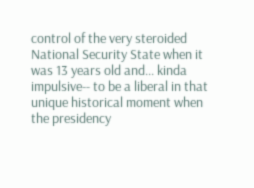control of the very steroided National Security State when it was 13 years old and... kinda impulsive-- to be a liberal in that unique historical moment when the presidency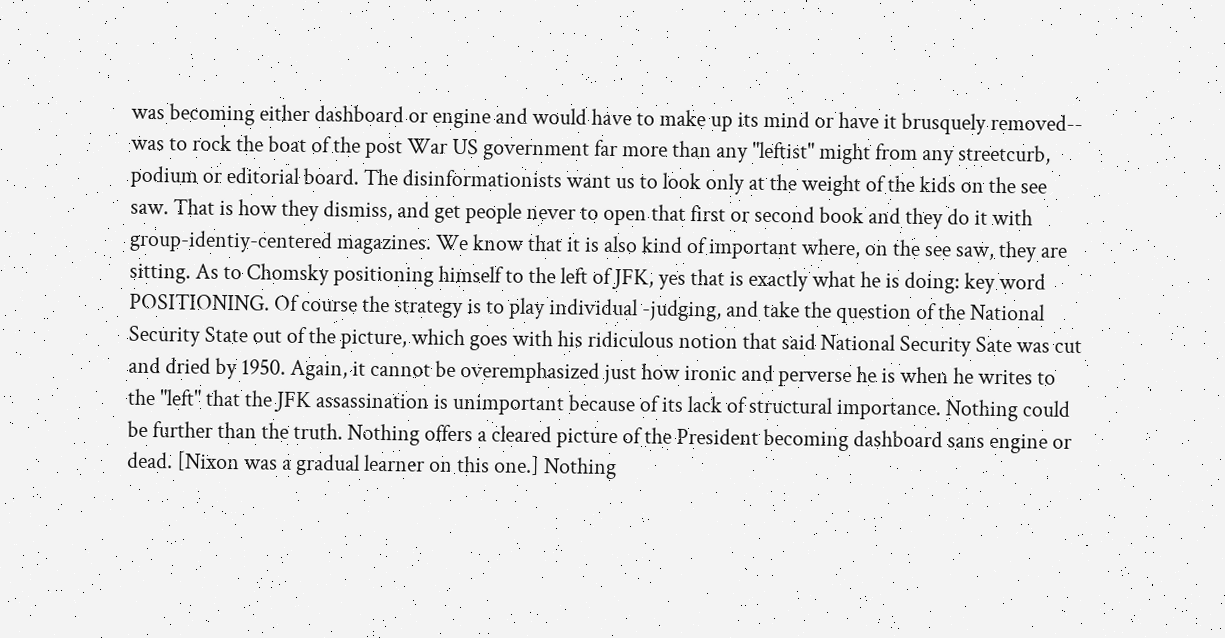was becoming either dashboard or engine and would have to make up its mind or have it brusquely removed-- was to rock the boat of the post War US government far more than any "leftist" might from any streetcurb, podium or editorial board. The disinformationists want us to look only at the weight of the kids on the see saw. That is how they dismiss, and get people never to open that first or second book and they do it with group-identiy-centered magazines. We know that it is also kind of important where, on the see saw, they are sitting. As to Chomsky positioning himself to the left of JFK, yes that is exactly what he is doing: key word POSITIONING. Of course the strategy is to play individual -judging, and take the question of the National Security State out of the picture, which goes with his ridiculous notion that said National Security Sate was cut and dried by 1950. Again, it cannot be overemphasized just how ironic and perverse he is when he writes to the "left" that the JFK assassination is unimportant because of its lack of structural importance. Nothing could be further than the truth. Nothing offers a cleared picture of the President becoming dashboard sans engine or dead. [Nixon was a gradual learner on this one.] Nothing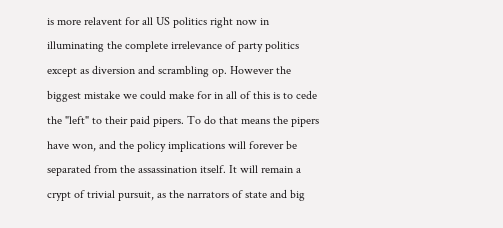is more relavent for all US politics right now in illuminating the complete irrelevance of party politics except as diversion and scrambling op. However the biggest mistake we could make for in all of this is to cede the "left" to their paid pipers. To do that means the pipers have won, and the policy implications will forever be separated from the assassination itself. It will remain a crypt of trivial pursuit, as the narrators of state and big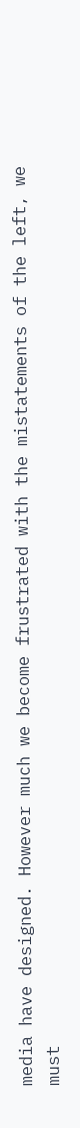media have designed. However much we become frustrated with the mistatements of the left, we must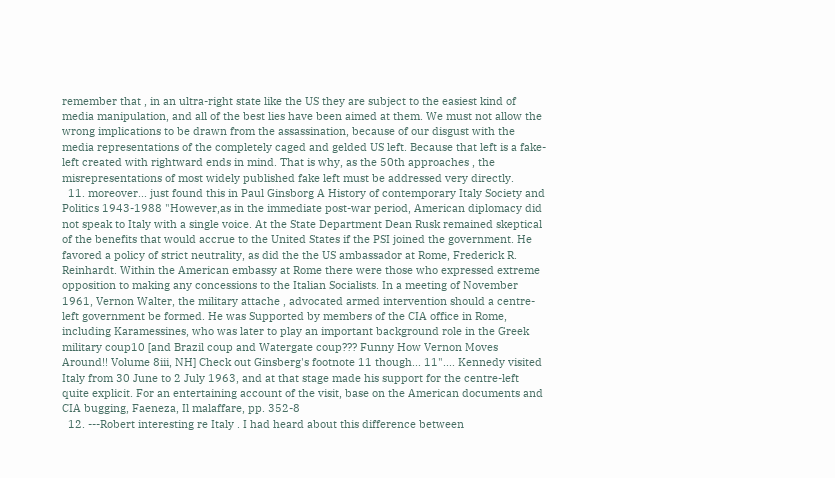remember that , in an ultra-right state like the US they are subject to the easiest kind of media manipulation, and all of the best lies have been aimed at them. We must not allow the wrong implications to be drawn from the assassination, because of our disgust with the media representations of the completely caged and gelded US left. Because that left is a fake-left created with rightward ends in mind. That is why, as the 50th approaches , the misrepresentations of most widely published fake left must be addressed very directly.
  11. moreover... just found this in Paul Ginsborg A History of contemporary Italy Society and Politics 1943-1988 "However,as in the immediate post-war period, American diplomacy did not speak to Italy with a single voice. At the State Department Dean Rusk remained skeptical of the benefits that would accrue to the United States if the PSI joined the government. He favored a policy of strict neutrality, as did the the US ambassador at Rome, Frederick R. Reinhardt. Within the American embassy at Rome there were those who expressed extreme opposition to making any concessions to the Italian Socialists. In a meeting of November 1961, Vernon Walter, the military attache , advocated armed intervention should a centre-left government be formed. He was Supported by members of the CIA office in Rome, including Karamessines, who was later to play an important background role in the Greek military coup10 [and Brazil coup and Watergate coup??? Funny How Vernon Moves Around!! Volume 8iii, NH] Check out Ginsberg's footnote 11 though... 11".... Kennedy visited Italy from 30 June to 2 July 1963, and at that stage made his support for the centre-left quite explicit. For an entertaining account of the visit, base on the American documents and CIA bugging, Faeneza, Il malaffare, pp. 352-8
  12. ---Robert interesting re Italy . I had heard about this difference between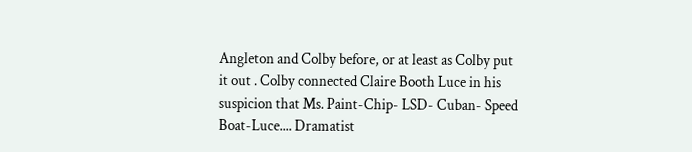Angleton and Colby before, or at least as Colby put it out . Colby connected Claire Booth Luce in his suspicion that Ms. Paint-Chip- LSD- Cuban- Speed Boat-Luce.... Dramatist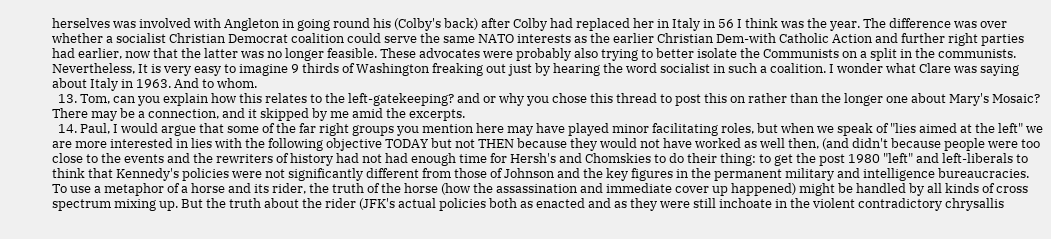herselves was involved with Angleton in going round his (Colby's back) after Colby had replaced her in Italy in 56 I think was the year. The difference was over whether a socialist Christian Democrat coalition could serve the same NATO interests as the earlier Christian Dem-with Catholic Action and further right parties had earlier, now that the latter was no longer feasible. These advocates were probably also trying to better isolate the Communists on a split in the communists. Nevertheless, It is very easy to imagine 9 thirds of Washington freaking out just by hearing the word socialist in such a coalition. I wonder what Clare was saying about Italy in 1963. And to whom.
  13. Tom, can you explain how this relates to the left-gatekeeping? and or why you chose this thread to post this on rather than the longer one about Mary's Mosaic? There may be a connection, and it skipped by me amid the excerpts.
  14. Paul, I would argue that some of the far right groups you mention here may have played minor facilitating roles, but when we speak of "lies aimed at the left" we are more interested in lies with the following objective TODAY but not THEN because they would not have worked as well then, (and didn't because people were too close to the events and the rewriters of history had not had enough time for Hersh's and Chomskies to do their thing: to get the post 1980 "left" and left-liberals to think that Kennedy's policies were not significantly different from those of Johnson and the key figures in the permanent military and intelligence bureaucracies. To use a metaphor of a horse and its rider, the truth of the horse (how the assassination and immediate cover up happened) might be handled by all kinds of cross spectrum mixing up. But the truth about the rider (JFK's actual policies both as enacted and as they were still inchoate in the violent contradictory chrysallis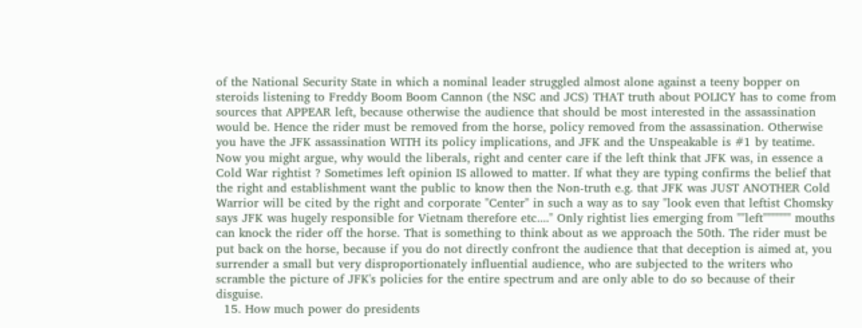of the National Security State in which a nominal leader struggled almost alone against a teeny bopper on steroids listening to Freddy Boom Boom Cannon (the NSC and JCS) THAT truth about POLICY has to come from sources that APPEAR left, because otherwise the audience that should be most interested in the assassination would be. Hence the rider must be removed from the horse, policy removed from the assassination. Otherwise you have the JFK assassination WITH its policy implications, and JFK and the Unspeakable is #1 by teatime. Now you might argue, why would the liberals, right and center care if the left think that JFK was, in essence a Cold War rightist ? Sometimes left opinion IS allowed to matter. If what they are typing confirms the belief that the right and establishment want the public to know then the Non-truth e.g. that JFK was JUST ANOTHER Cold Warrior will be cited by the right and corporate "Center" in such a way as to say "look even that leftist Chomsky says JFK was hugely responsible for Vietnam therefore etc...." Only rightist lies emerging from ""left""""""" mouths can knock the rider off the horse. That is something to think about as we approach the 50th. The rider must be put back on the horse, because if you do not directly confront the audience that that deception is aimed at, you surrender a small but very disproportionately influential audience, who are subjected to the writers who scramble the picture of JFK's policies for the entire spectrum and are only able to do so because of their disguise.
  15. How much power do presidents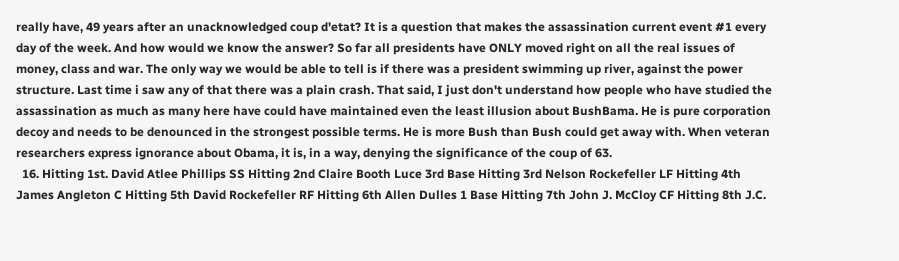really have, 49 years after an unacknowledged coup d'etat? It is a question that makes the assassination current event #1 every day of the week. And how would we know the answer? So far all presidents have ONLY moved right on all the real issues of money, class and war. The only way we would be able to tell is if there was a president swimming up river, against the power structure. Last time i saw any of that there was a plain crash. That said, I just don't understand how people who have studied the assassination as much as many here have could have maintained even the least illusion about BushBama. He is pure corporation decoy and needs to be denounced in the strongest possible terms. He is more Bush than Bush could get away with. When veteran researchers express ignorance about Obama, it is, in a way, denying the significance of the coup of 63.
  16. Hitting 1st. David Atlee Phillips SS Hitting 2nd Claire Booth Luce 3rd Base Hitting 3rd Nelson Rockefeller LF Hitting 4th James Angleton C Hitting 5th David Rockefeller RF Hitting 6th Allen Dulles 1 Base Hitting 7th John J. McCloy CF Hitting 8th J.C.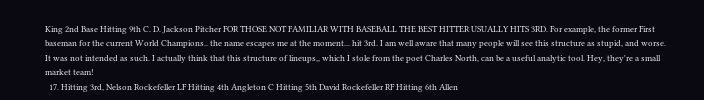King 2nd Base Hitting 9th C. D. Jackson Pitcher FOR THOSE NOT FAMILIAR WITH BASEBALL THE BEST HITTER USUALLY HITS 3RD. For example, the former First baseman for the current World Champions.. the name escapes me at the moment... hit 3rd. I am well aware that many people will see this structure as stupid, and worse. It was not intended as such. I actually think that this structure of lineups,, which I stole from the poet Charles North, can be a useful analytic tool. Hey, they're a small market team!
  17. Hitting 3rd, Nelson Rockefeller LF Hitting 4th Angleton C Hitting 5th David Rockefeller RF Hitting 6th Allen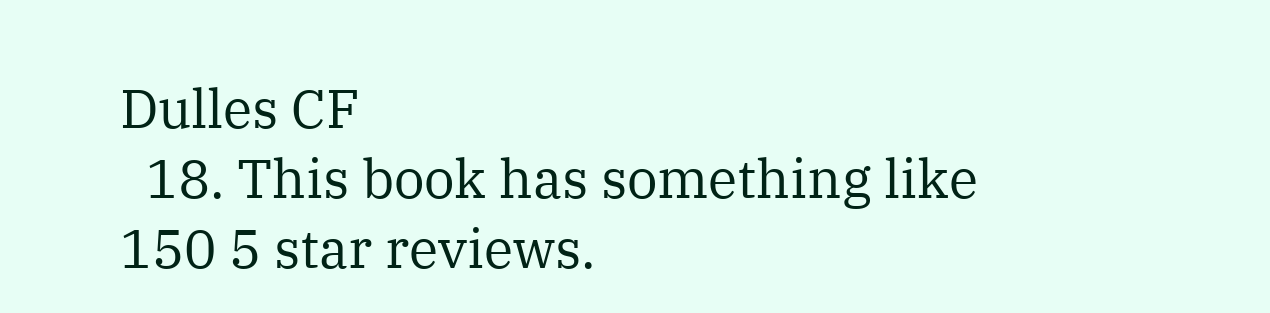Dulles CF
  18. This book has something like 150 5 star reviews.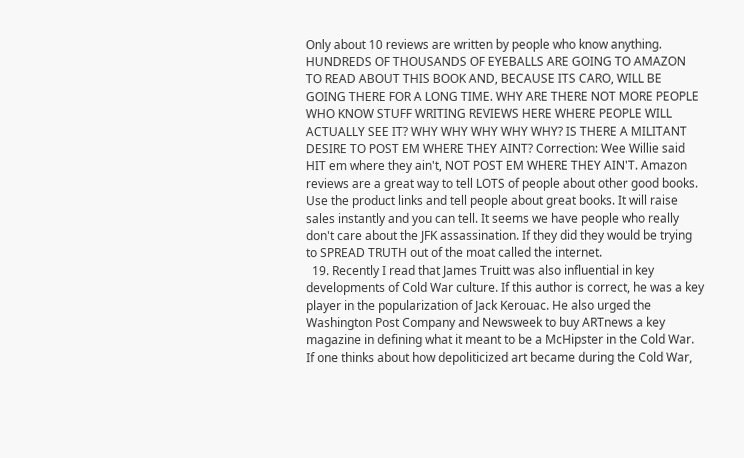Only about 10 reviews are written by people who know anything. HUNDREDS OF THOUSANDS OF EYEBALLS ARE GOING TO AMAZON TO READ ABOUT THIS BOOK AND, BECAUSE ITS CARO, WILL BE GOING THERE FOR A LONG TIME. WHY ARE THERE NOT MORE PEOPLE WHO KNOW STUFF WRITING REVIEWS HERE WHERE PEOPLE WILL ACTUALLY SEE IT? WHY WHY WHY WHY WHY? IS THERE A MILITANT DESIRE TO POST EM WHERE THEY AINT? Correction: Wee Willie said HIT em where they ain't, NOT POST EM WHERE THEY AIN'T. Amazon reviews are a great way to tell LOTS of people about other good books. Use the product links and tell people about great books. It will raise sales instantly and you can tell. It seems we have people who really don't care about the JFK assassination. If they did they would be trying to SPREAD TRUTH out of the moat called the internet.
  19. Recently I read that James Truitt was also influential in key developments of Cold War culture. If this author is correct, he was a key player in the popularization of Jack Kerouac. He also urged the Washington Post Company and Newsweek to buy ARTnews a key magazine in defining what it meant to be a McHipster in the Cold War. If one thinks about how depoliticized art became during the Cold War,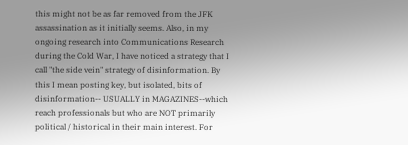this might not be as far removed from the JFK assassination as it initially seems. Also, in my ongoing research into Communications Research during the Cold War, I have noticed a strategy that I call "the side vein" strategy of disinformation. By this I mean posting key, but isolated, bits of disinformation-- USUALLY in MAGAZINES--which reach professionals but who are NOT primarily political / historical in their main interest. For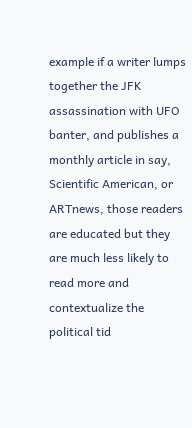example if a writer lumps together the JFK assassination with UFO banter, and publishes a monthly article in say, Scientific American, or ARTnews, those readers are educated but they are much less likely to read more and contextualize the political tid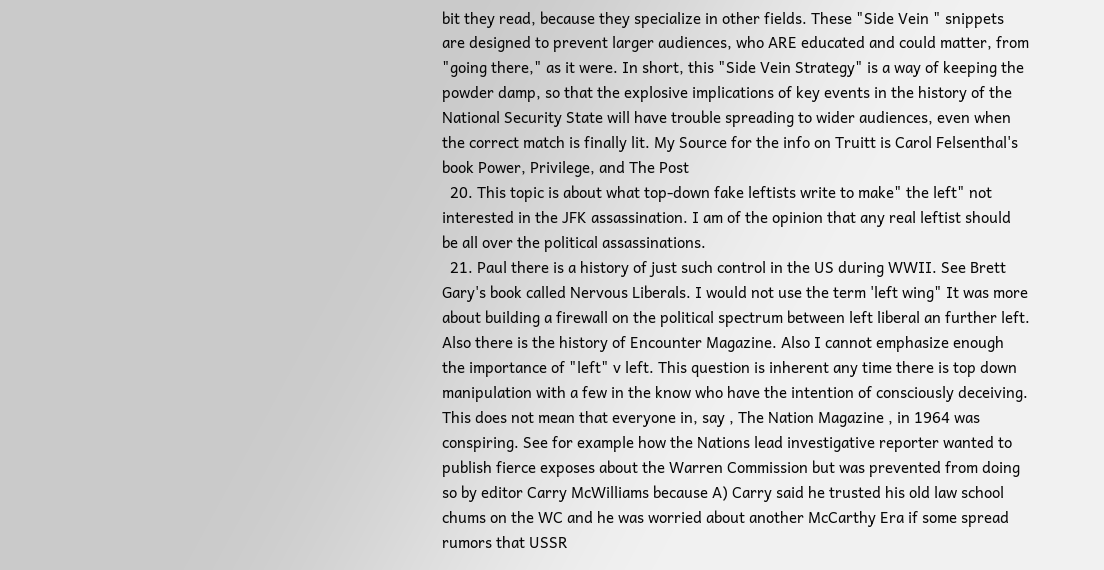bit they read, because they specialize in other fields. These "Side Vein " snippets are designed to prevent larger audiences, who ARE educated and could matter, from "going there," as it were. In short, this "Side Vein Strategy" is a way of keeping the powder damp, so that the explosive implications of key events in the history of the National Security State will have trouble spreading to wider audiences, even when the correct match is finally lit. My Source for the info on Truitt is Carol Felsenthal's book Power, Privilege, and The Post
  20. This topic is about what top-down fake leftists write to make" the left" not interested in the JFK assassination. I am of the opinion that any real leftist should be all over the political assassinations.
  21. Paul there is a history of just such control in the US during WWII. See Brett Gary's book called Nervous Liberals. I would not use the term 'left wing" It was more about building a firewall on the political spectrum between left liberal an further left. Also there is the history of Encounter Magazine. Also I cannot emphasize enough the importance of "left" v left. This question is inherent any time there is top down manipulation with a few in the know who have the intention of consciously deceiving. This does not mean that everyone in, say , The Nation Magazine , in 1964 was conspiring. See for example how the Nations lead investigative reporter wanted to publish fierce exposes about the Warren Commission but was prevented from doing so by editor Carry McWilliams because A) Carry said he trusted his old law school chums on the WC and he was worried about another McCarthy Era if some spread rumors that USSR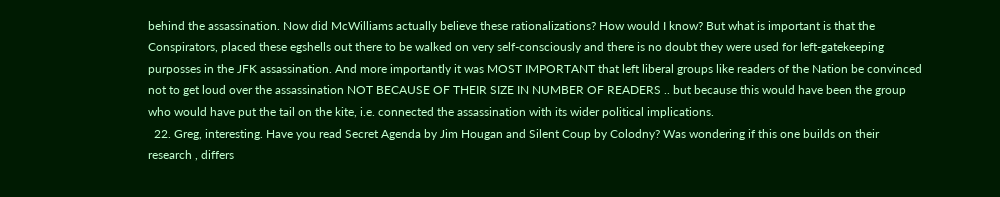behind the assassination. Now did McWilliams actually believe these rationalizations? How would I know? But what is important is that the Conspirators, placed these egshells out there to be walked on very self-consciously and there is no doubt they were used for left-gatekeeping purposses in the JFK assassination. And more importantly it was MOST IMPORTANT that left liberal groups like readers of the Nation be convinced not to get loud over the assassination NOT BECAUSE OF THEIR SIZE IN NUMBER OF READERS .. but because this would have been the group who would have put the tail on the kite, i.e. connected the assassination with its wider political implications.
  22. Greg, interesting. Have you read Secret Agenda by Jim Hougan and Silent Coup by Colodny? Was wondering if this one builds on their research , differs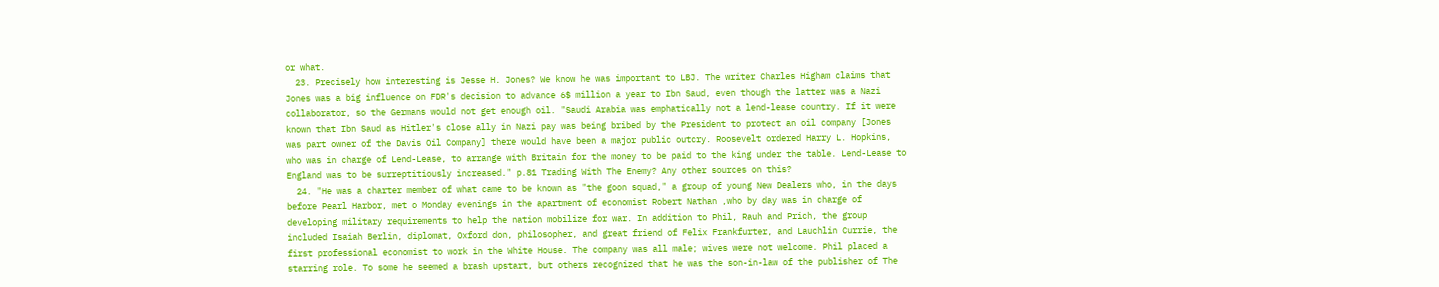or what.
  23. Precisely how interesting is Jesse H. Jones? We know he was important to LBJ. The writer Charles Higham claims that Jones was a big influence on FDR's decision to advance 6$ million a year to Ibn Saud, even though the latter was a Nazi collaborator, so the Germans would not get enough oil. "Saudi Arabia was emphatically not a lend-lease country. If it were known that Ibn Saud as Hitler's close ally in Nazi pay was being bribed by the President to protect an oil company [Jones was part owner of the Davis Oil Company] there would have been a major public outcry. Roosevelt ordered Harry L. Hopkins, who was in charge of Lend-Lease, to arrange with Britain for the money to be paid to the king under the table. Lend-Lease to England was to be surreptitiously increased." p.81 Trading With The Enemy? Any other sources on this?
  24. "He was a charter member of what came to be known as "the goon squad," a group of young New Dealers who, in the days before Pearl Harbor, met o Monday evenings in the apartment of economist Robert Nathan ,who by day was in charge of developing military requirements to help the nation mobilize for war. In addition to Phil, Rauh and Prich, the group included Isaiah Berlin, diplomat, Oxford don, philosopher, and great friend of Felix Frankfurter, and Lauchlin Currie, the first professional economist to work in the White House. The company was all male; wives were not welcome. Phil placed a starring role. To some he seemed a brash upstart, but others recognized that he was the son-in-law of the publisher of The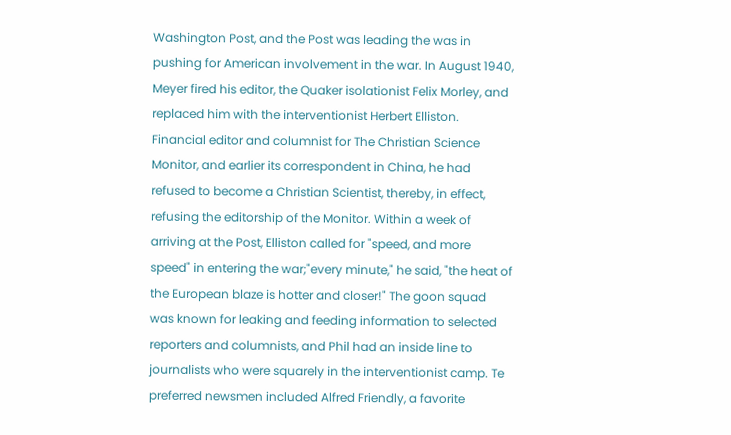Washington Post, and the Post was leading the was in pushing for American involvement in the war. In August 1940, Meyer fired his editor, the Quaker isolationist Felix Morley, and replaced him with the interventionist Herbert Elliston. Financial editor and columnist for The Christian Science Monitor, and earlier its correspondent in China, he had refused to become a Christian Scientist, thereby, in effect, refusing the editorship of the Monitor. Within a week of arriving at the Post, Elliston called for "speed, and more speed" in entering the war;"every minute," he said, "the heat of the European blaze is hotter and closer!" The goon squad was known for leaking and feeding information to selected reporters and columnists, and Phil had an inside line to journalists who were squarely in the interventionist camp. Te preferred newsmen included Alfred Friendly, a favorite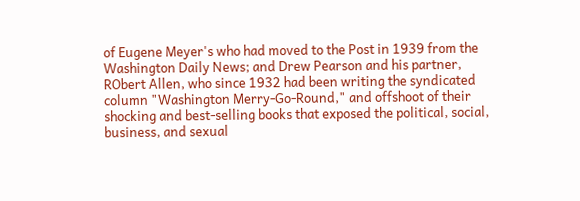of Eugene Meyer's who had moved to the Post in 1939 from the Washington Daily News; and Drew Pearson and his partner, RObert Allen, who since 1932 had been writing the syndicated column "Washington Merry-Go-Round," and offshoot of their shocking and best-selling books that exposed the political, social, business, and sexual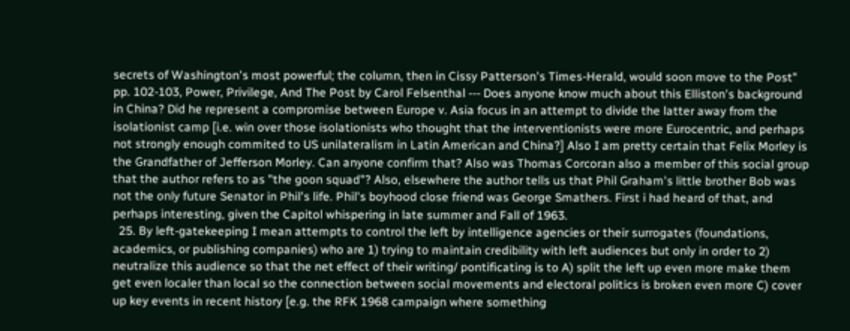secrets of Washington's most powerful; the column, then in Cissy Patterson's Times-Herald, would soon move to the Post" pp. 102-103, Power, Privilege, And The Post by Carol Felsenthal --- Does anyone know much about this Elliston's background in China? Did he represent a compromise between Europe v. Asia focus in an attempt to divide the latter away from the isolationist camp [i.e. win over those isolationists who thought that the interventionists were more Eurocentric, and perhaps not strongly enough commited to US unilateralism in Latin American and China?] Also I am pretty certain that Felix Morley is the Grandfather of Jefferson Morley. Can anyone confirm that? Also was Thomas Corcoran also a member of this social group that the author refers to as "the goon squad"? Also, elsewhere the author tells us that Phil Graham's little brother Bob was not the only future Senator in Phil's life. Phil's boyhood close friend was George Smathers. First i had heard of that, and perhaps interesting, given the Capitol whispering in late summer and Fall of 1963.
  25. By left-gatekeeping I mean attempts to control the left by intelligence agencies or their surrogates (foundations, academics, or publishing companies) who are 1) trying to maintain credibility with left audiences but only in order to 2) neutralize this audience so that the net effect of their writing/ pontificating is to A) split the left up even more make them get even localer than local so the connection between social movements and electoral politics is broken even more C) cover up key events in recent history [e.g. the RFK 1968 campaign where something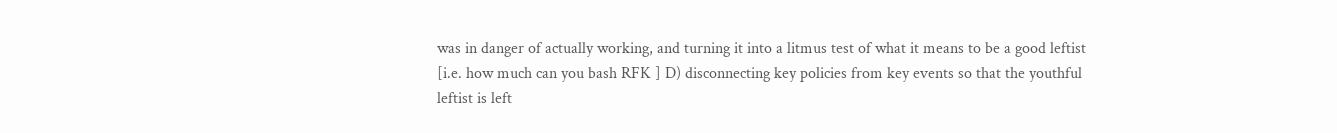was in danger of actually working, and turning it into a litmus test of what it means to be a good leftist [i.e. how much can you bash RFK ] D) disconnecting key policies from key events so that the youthful leftist is left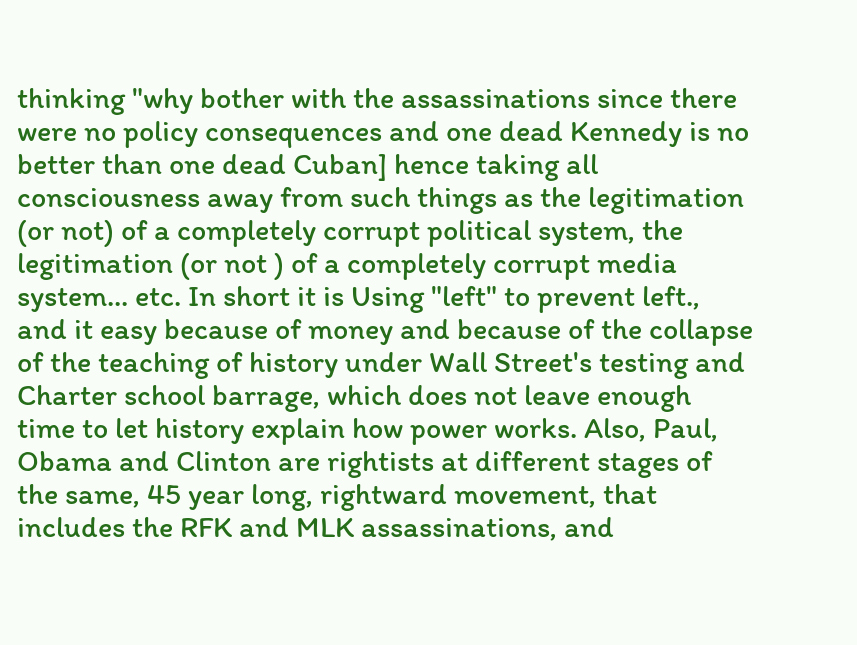thinking "why bother with the assassinations since there were no policy consequences and one dead Kennedy is no better than one dead Cuban] hence taking all consciousness away from such things as the legitimation (or not) of a completely corrupt political system, the legitimation (or not ) of a completely corrupt media system... etc. In short it is Using "left" to prevent left., and it easy because of money and because of the collapse of the teaching of history under Wall Street's testing and Charter school barrage, which does not leave enough time to let history explain how power works. Also, Paul, Obama and Clinton are rightists at different stages of the same, 45 year long, rightward movement, that includes the RFK and MLK assassinations, and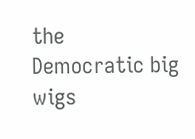the Democratic big wigs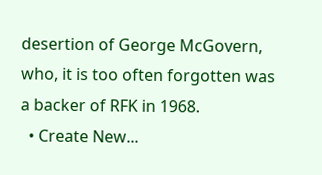desertion of George McGovern, who, it is too often forgotten was a backer of RFK in 1968.
  • Create New...